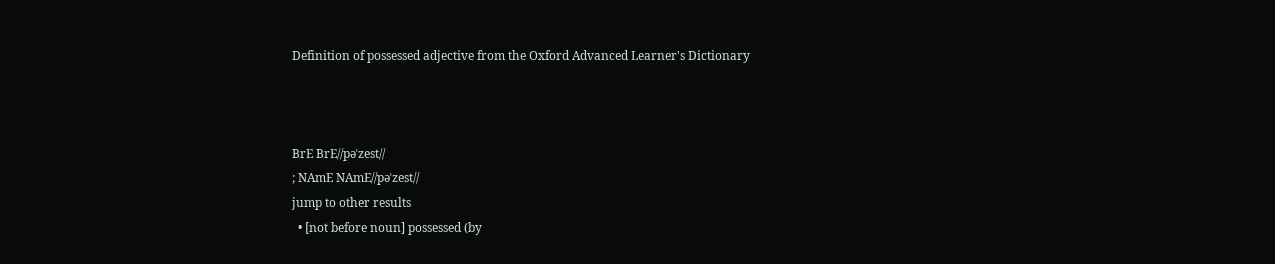Definition of possessed adjective from the Oxford Advanced Learner's Dictionary



BrE BrE//pəˈzest//
; NAmE NAmE//pəˈzest//
jump to other results
  • [not before noun] possessed (by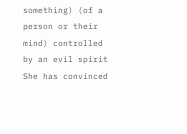something) (of a person or their mind) controlled by an evil spirit She has convinced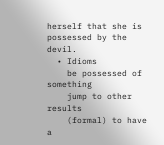herself that she is possessed by the devil.
  • Idioms
    be possessed of something
    jump to other results
    (formal) to have a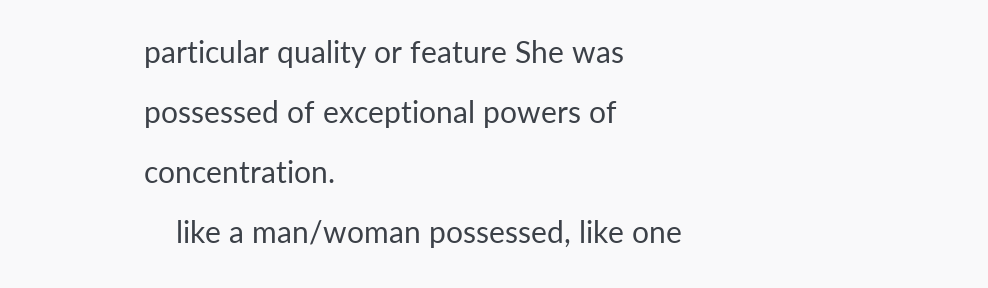particular quality or feature She was possessed of exceptional powers of concentration.
    like a man/woman possessed, like one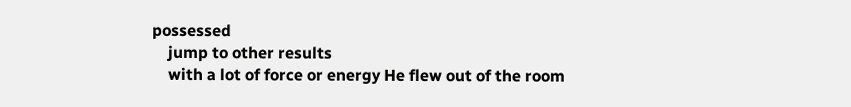possessed
    jump to other results
    with a lot of force or energy He flew out of the room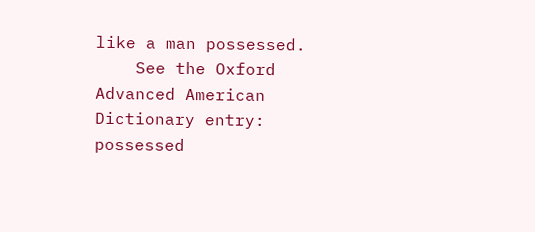like a man possessed.
    See the Oxford Advanced American Dictionary entry: possessed